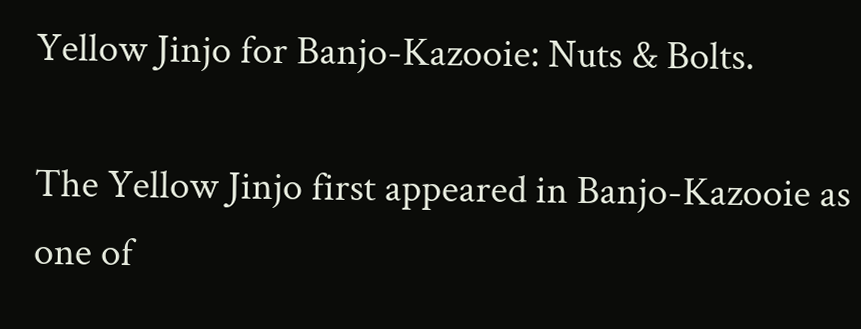Yellow Jinjo for Banjo-Kazooie: Nuts & Bolts.

The Yellow Jinjo first appeared in Banjo-Kazooie as one of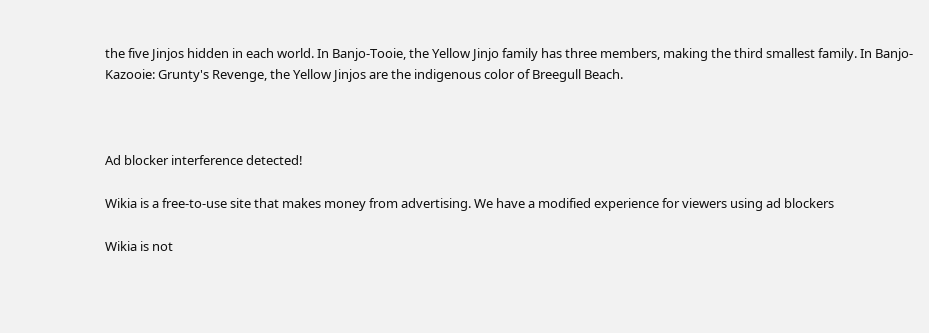the five Jinjos hidden in each world. In Banjo-Tooie, the Yellow Jinjo family has three members, making the third smallest family. In Banjo-Kazooie: Grunty's Revenge, the Yellow Jinjos are the indigenous color of Breegull Beach.



Ad blocker interference detected!

Wikia is a free-to-use site that makes money from advertising. We have a modified experience for viewers using ad blockers

Wikia is not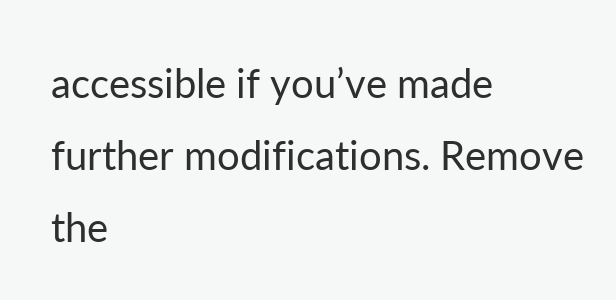accessible if you’ve made further modifications. Remove the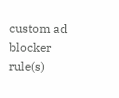custom ad blocker rule(s)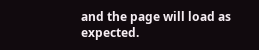and the page will load as expected.